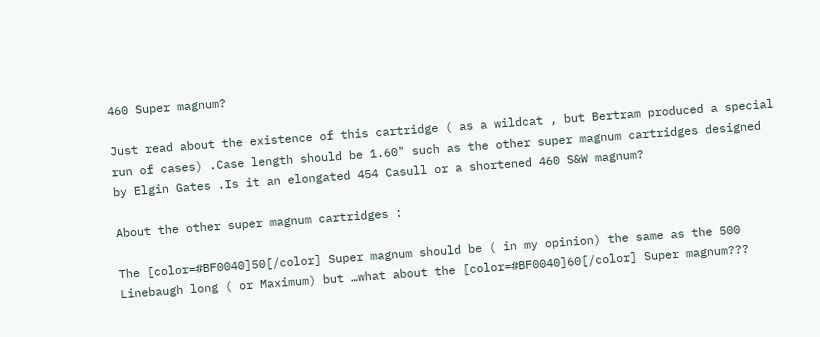460 Super magnum?

Just read about the existence of this cartridge ( as a wildcat , but Bertram produced a special run of cases) .Case length should be 1.60" such as the other super magnum cartridges designed by Elgin Gates .Is it an elongated 454 Casull or a shortened 460 S&W magnum?

About the other super magnum cartridges :

The [color=#BF0040]50[/color] Super magnum should be ( in my opinion) the same as the 500 Linebaugh long ( or Maximum) but …what about the [color=#BF0040]60[/color] Super magnum???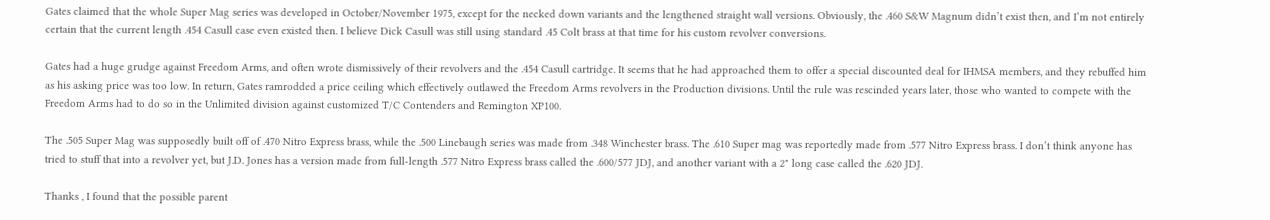Gates claimed that the whole Super Mag series was developed in October/November 1975, except for the necked down variants and the lengthened straight wall versions. Obviously, the .460 S&W Magnum didn’t exist then, and I’m not entirely certain that the current length .454 Casull case even existed then. I believe Dick Casull was still using standard .45 Colt brass at that time for his custom revolver conversions.

Gates had a huge grudge against Freedom Arms, and often wrote dismissively of their revolvers and the .454 Casull cartridge. It seems that he had approached them to offer a special discounted deal for IHMSA members, and they rebuffed him as his asking price was too low. In return, Gates ramrodded a price ceiling which effectively outlawed the Freedom Arms revolvers in the Production divisions. Until the rule was rescinded years later, those who wanted to compete with the Freedom Arms had to do so in the Unlimited division against customized T/C Contenders and Remington XP100.

The .505 Super Mag was supposedly built off of .470 Nitro Express brass, while the .500 Linebaugh series was made from .348 Winchester brass. The .610 Super mag was reportedly made from .577 Nitro Express brass. I don’t think anyone has tried to stuff that into a revolver yet, but J.D. Jones has a version made from full-length .577 Nitro Express brass called the .600/577 JDJ, and another variant with a 2" long case called the .620 JDJ.

Thanks , I found that the possible parent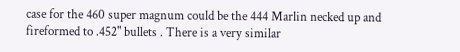case for the 460 super magnum could be the 444 Marlin necked up and fireformed to .452" bullets . There is a very similar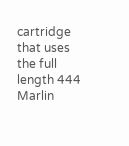cartridge that uses the full length 444 Marlin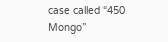case called “450 Mongo”